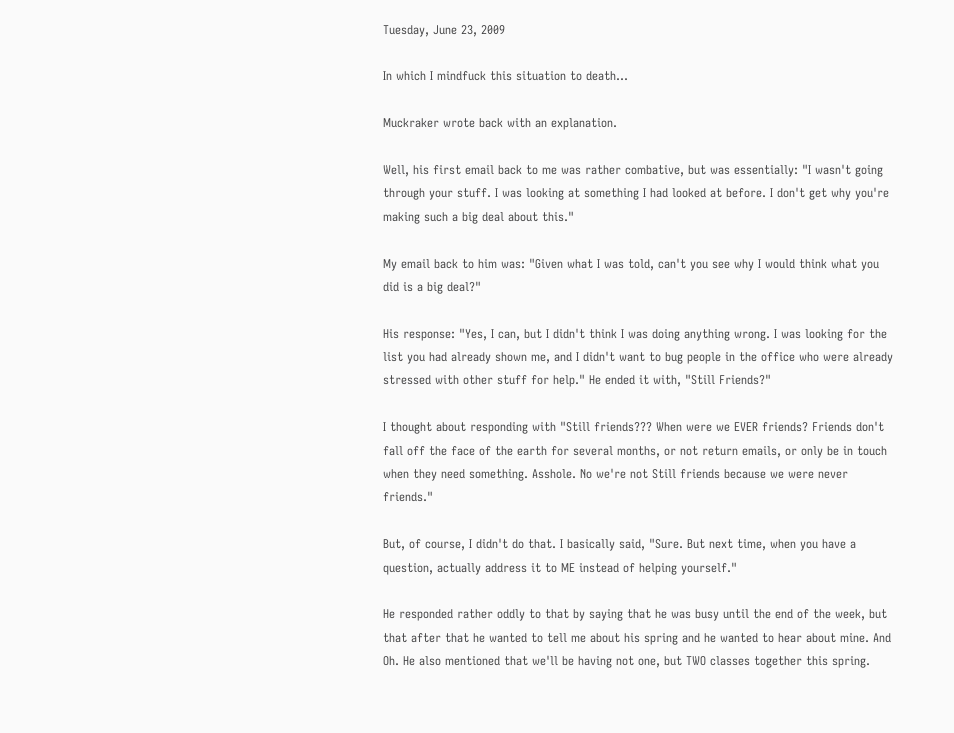Tuesday, June 23, 2009

In which I mindfuck this situation to death...

Muckraker wrote back with an explanation.

Well, his first email back to me was rather combative, but was essentially: "I wasn't going through your stuff. I was looking at something I had looked at before. I don't get why you're making such a big deal about this."

My email back to him was: "Given what I was told, can't you see why I would think what you did is a big deal?"

His response: "Yes, I can, but I didn't think I was doing anything wrong. I was looking for the list you had already shown me, and I didn't want to bug people in the office who were already stressed with other stuff for help." He ended it with, "Still Friends?"

I thought about responding with "Still friends??? When were we EVER friends? Friends don't fall off the face of the earth for several months, or not return emails, or only be in touch when they need something. Asshole. No we're not Still friends because we were never friends."

But, of course, I didn't do that. I basically said, "Sure. But next time, when you have a question, actually address it to ME instead of helping yourself."

He responded rather oddly to that by saying that he was busy until the end of the week, but that after that he wanted to tell me about his spring and he wanted to hear about mine. And Oh. He also mentioned that we'll be having not one, but TWO classes together this spring.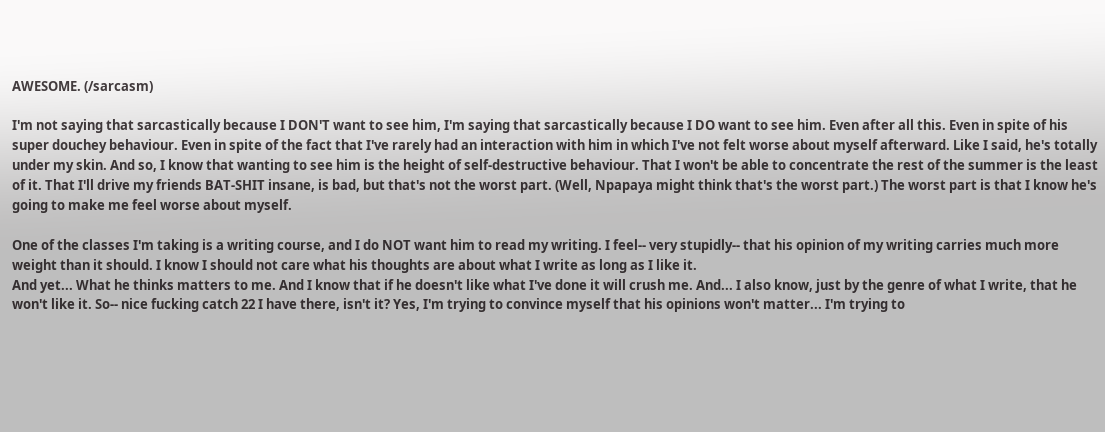AWESOME. (/sarcasm)

I'm not saying that sarcastically because I DON'T want to see him, I'm saying that sarcastically because I DO want to see him. Even after all this. Even in spite of his super douchey behaviour. Even in spite of the fact that I've rarely had an interaction with him in which I've not felt worse about myself afterward. Like I said, he's totally under my skin. And so, I know that wanting to see him is the height of self-destructive behaviour. That I won't be able to concentrate the rest of the summer is the least of it. That I'll drive my friends BAT-SHIT insane, is bad, but that's not the worst part. (Well, Npapaya might think that's the worst part.) The worst part is that I know he's going to make me feel worse about myself.

One of the classes I'm taking is a writing course, and I do NOT want him to read my writing. I feel-- very stupidly-- that his opinion of my writing carries much more weight than it should. I know I should not care what his thoughts are about what I write as long as I like it.
And yet... What he thinks matters to me. And I know that if he doesn't like what I've done it will crush me. And... I also know, just by the genre of what I write, that he won't like it. So-- nice fucking catch 22 I have there, isn't it? Yes, I'm trying to convince myself that his opinions won't matter... I'm trying to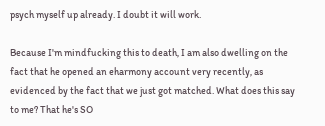psych myself up already. I doubt it will work.

Because I'm mindfucking this to death, I am also dwelling on the fact that he opened an eharmony account very recently, as evidenced by the fact that we just got matched. What does this say to me? That he's SO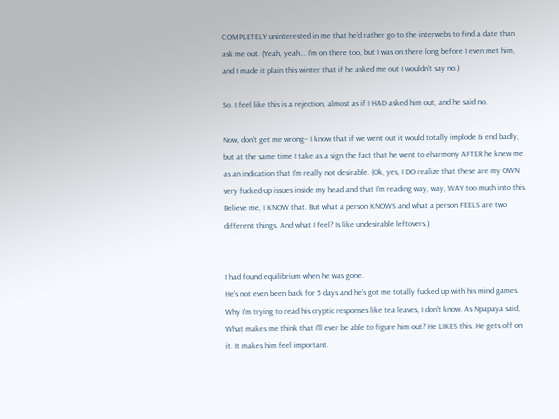COMPLETELY uninterested in me that he'd rather go to the interwebs to find a date than ask me out. (Yeah, yeah... I'm on there too, but I was on there long before I even met him, and I made it plain this winter that if he asked me out I wouldn't say no.)

So. I feel like this is a rejection, almost as if I HAD asked him out, and he said no.

Now, don't get me wrong-- I know that if we went out it would totally implode & end badly, but at the same time I take as a sign the fact that he went to eharmony AFTER he knew me as an indication that I'm really not desirable. (Ok, yes, I DO realize that these are my OWN very fucked-up issues inside my head and that I'm reading way, way, WAY too much into this. Believe me, I KNOW that. But what a person KNOWS and what a person FEELS are two different things. And what I feel? Is like undesirable leftovers.)


I had found equilibrium when he was gone.
He's not even been back for 5 days and he's got me totally fucked up with his mind games.
Why I'm trying to read his cryptic responses like tea leaves, I don't know. As Npapaya said, What makes me think that I'll ever be able to figure him out? He LIKES this. He gets off on it. It makes him feel important.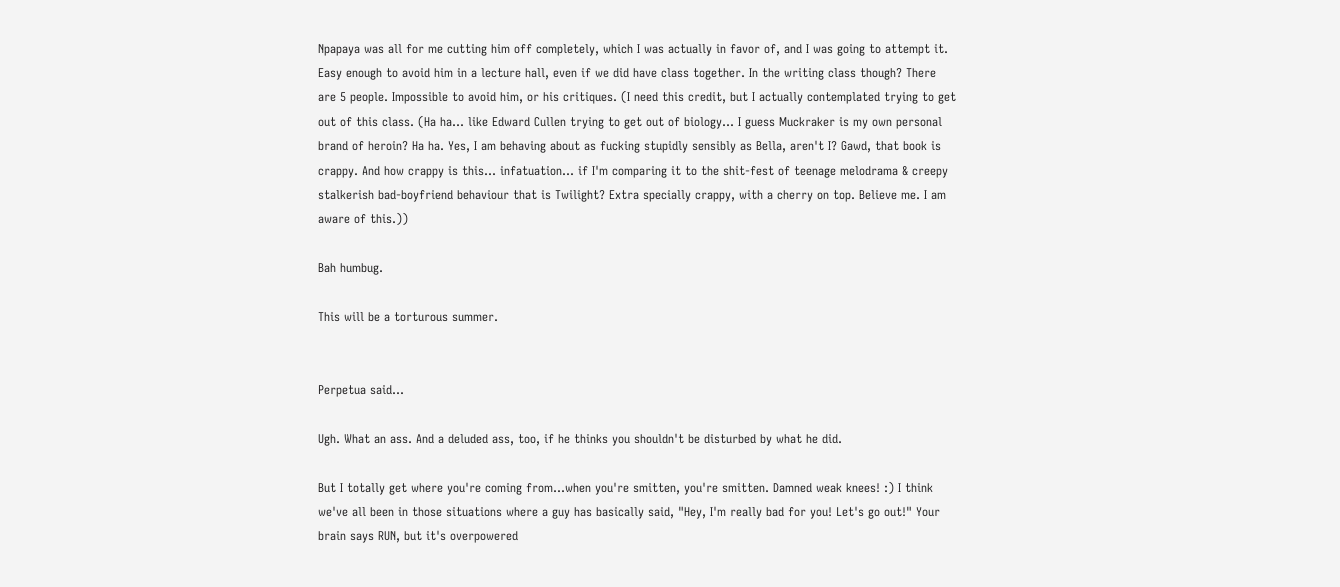Npapaya was all for me cutting him off completely, which I was actually in favor of, and I was going to attempt it. Easy enough to avoid him in a lecture hall, even if we did have class together. In the writing class though? There are 5 people. Impossible to avoid him, or his critiques. (I need this credit, but I actually contemplated trying to get out of this class. (Ha ha... like Edward Cullen trying to get out of biology... I guess Muckraker is my own personal brand of heroin? Ha ha. Yes, I am behaving about as fucking stupidly sensibly as Bella, aren't I? Gawd, that book is crappy. And how crappy is this... infatuation... if I'm comparing it to the shit-fest of teenage melodrama & creepy stalkerish bad-boyfriend behaviour that is Twilight? Extra specially crappy, with a cherry on top. Believe me. I am aware of this.))

Bah humbug.

This will be a torturous summer.


Perpetua said...

Ugh. What an ass. And a deluded ass, too, if he thinks you shouldn't be disturbed by what he did.

But I totally get where you're coming from...when you're smitten, you're smitten. Damned weak knees! :) I think we've all been in those situations where a guy has basically said, "Hey, I'm really bad for you! Let's go out!" Your brain says RUN, but it's overpowered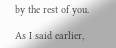by the rest of you.

As I said earlier,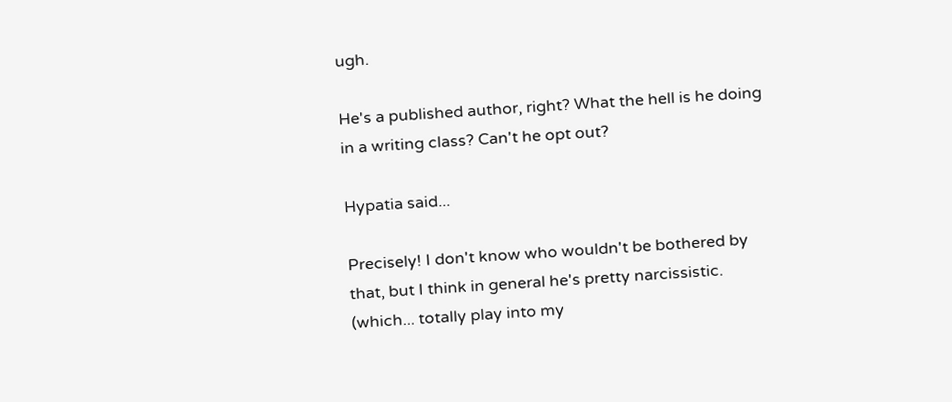ugh.

He's a published author, right? What the hell is he doing in a writing class? Can't he opt out?

Hypatia said...

Precisely! I don't know who wouldn't be bothered by that, but I think in general he's pretty narcissistic. (which... totally play into my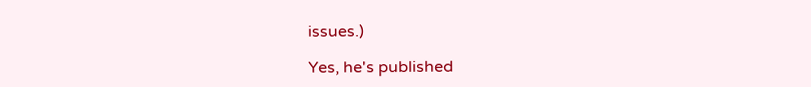issues.)

Yes, he's published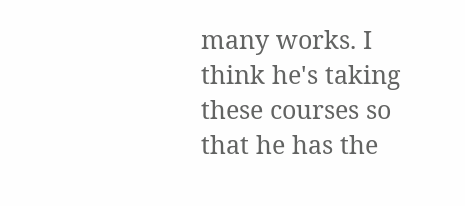many works. I think he's taking these courses so that he has the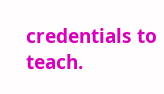credentials to teach.